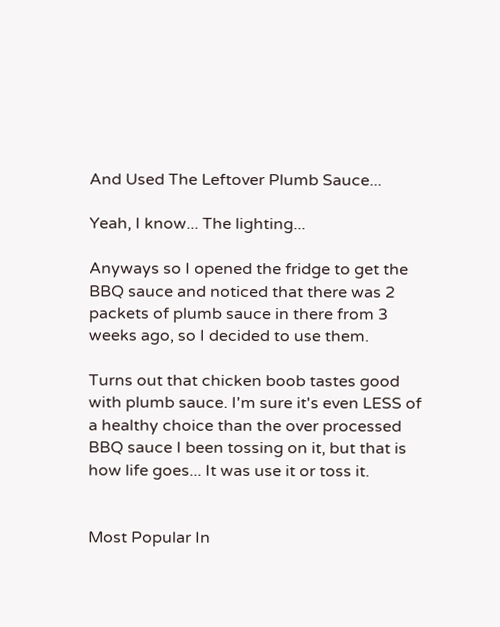And Used The Leftover Plumb Sauce...

Yeah, I know... The lighting...

Anyways so I opened the fridge to get the BBQ sauce and noticed that there was 2 packets of plumb sauce in there from 3 weeks ago, so I decided to use them.

Turns out that chicken boob tastes good with plumb sauce. I'm sure it's even LESS of a healthy choice than the over processed BBQ sauce I been tossing on it, but that is how life goes... It was use it or toss it.


Most Popular In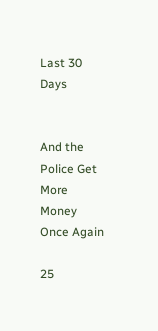Last 30 Days


And the Police Get More Money Once Again

25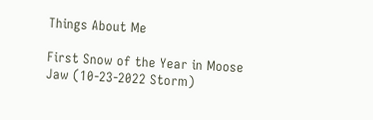Things About Me

First Snow of the Year in Moose Jaw (10-23-2022 Storm)